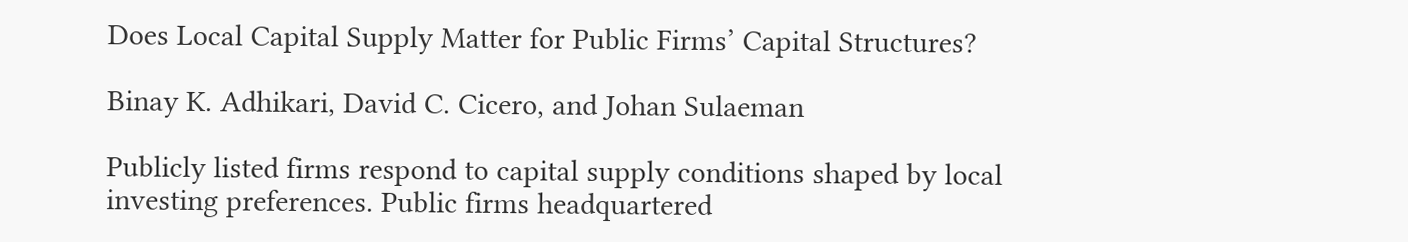Does Local Capital Supply Matter for Public Firms’ Capital Structures?

Binay K. Adhikari, David C. Cicero, and Johan Sulaeman

Publicly listed firms respond to capital supply conditions shaped by local investing preferences. Public firms headquartered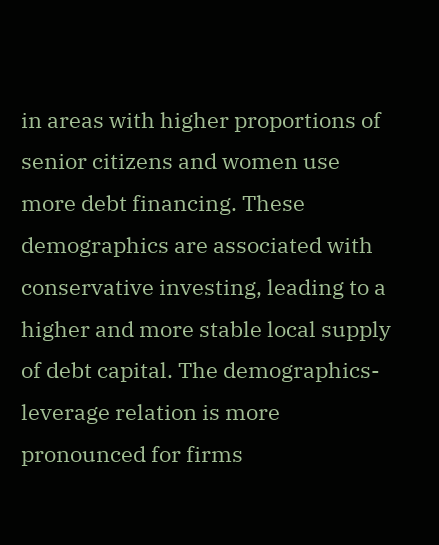in areas with higher proportions of senior citizens and women use more debt financing. These demographics are associated with conservative investing, leading to a higher and more stable local supply of debt capital. The demographics-leverage relation is more pronounced for firms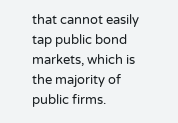that cannot easily tap public bond markets, which is the majority of public firms.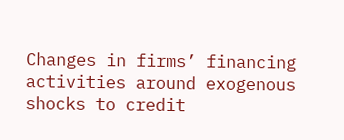Changes in firms’ financing activities around exogenous shocks to credit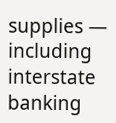supplies — including interstate banking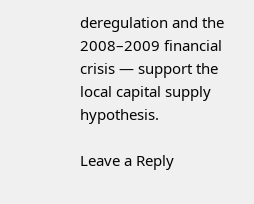deregulation and the 2008–2009 financial crisis — support the local capital supply hypothesis.

Leave a Reply